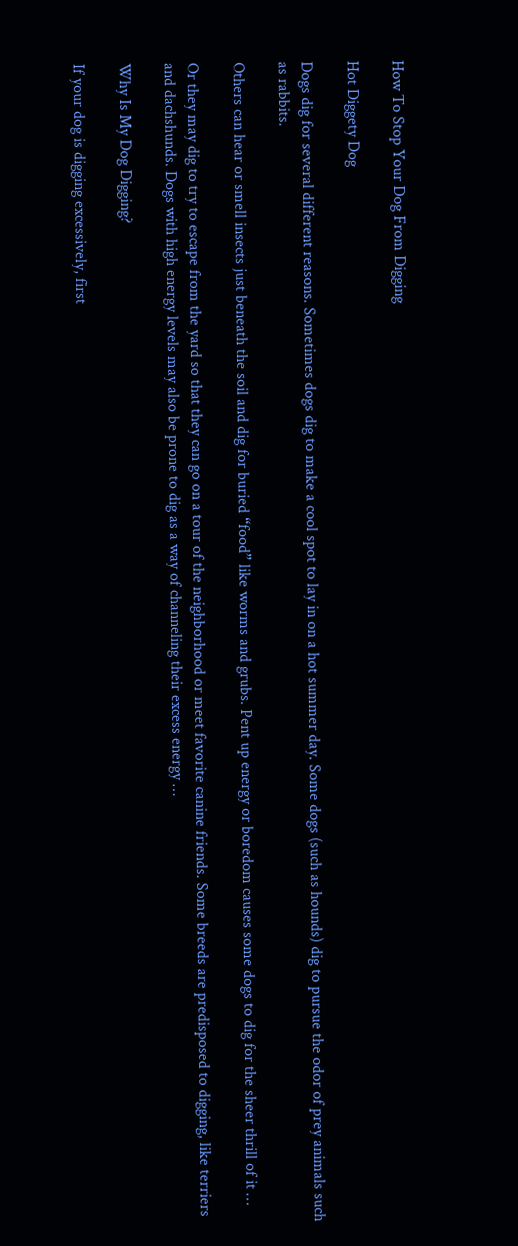How To Stop Your Dog From Digging

Hot Diggety Dog

Dogs dig for several different reasons. Sometimes dogs dig to make a cool spot to lay in on a hot summer day. Some dogs (such as hounds) dig to pursue the odor of prey animals such as rabbits.

Others can hear or smell insects just beneath the soil and dig for buried “food” like worms and grubs. Pent up energy or boredom causes some dogs to dig for the sheer thrill of it …

Or they may dig to try to escape from the yard so that they can go on a tour of the neighborhood or meet favorite canine friends. Some breeds are predisposed to digging, like terriers and dachshunds. Dogs with high energy levels may also be prone to dig as a way of channeling their excess energy …

Why Is My Dog Digging?

If your dog is digging excessively, first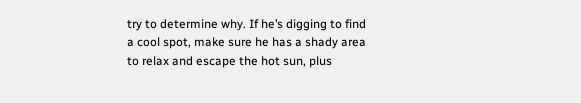try to determine why. If he’s digging to find a cool spot, make sure he has a shady area to relax and escape the hot sun, plus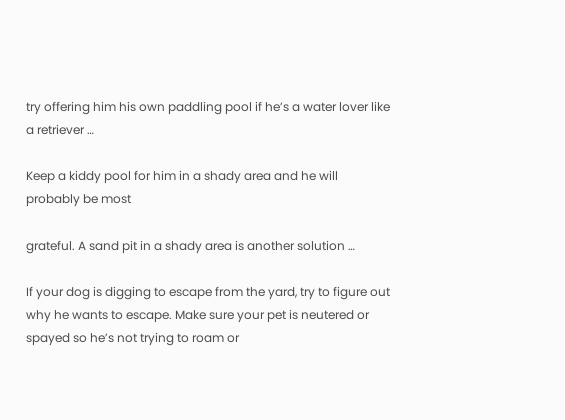try offering him his own paddling pool if he’s a water lover like a retriever …

Keep a kiddy pool for him in a shady area and he will probably be most

grateful. A sand pit in a shady area is another solution …

If your dog is digging to escape from the yard, try to figure out why he wants to escape. Make sure your pet is neutered or spayed so he’s not trying to roam or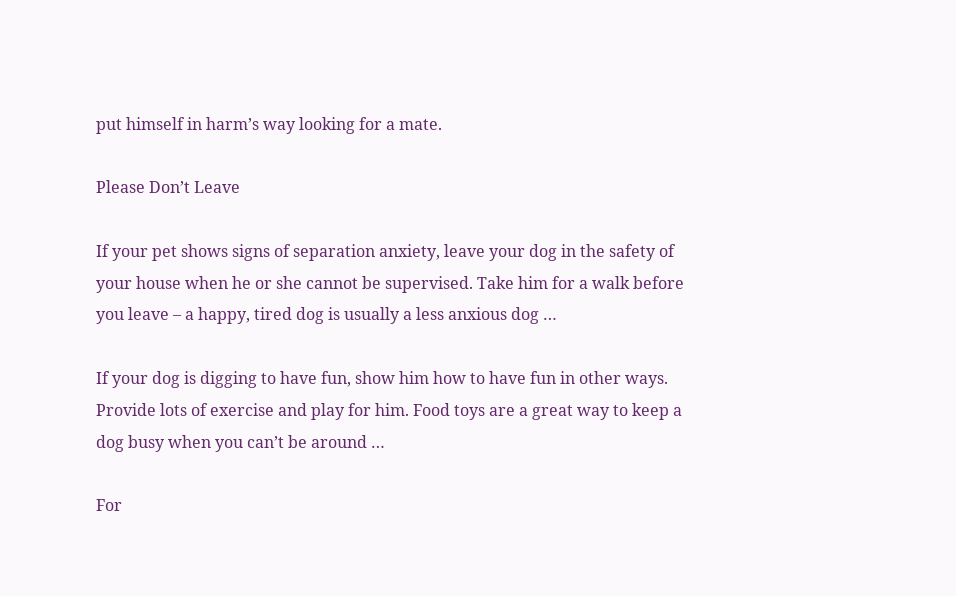put himself in harm’s way looking for a mate.

Please Don’t Leave

If your pet shows signs of separation anxiety, leave your dog in the safety of your house when he or she cannot be supervised. Take him for a walk before you leave – a happy, tired dog is usually a less anxious dog …

If your dog is digging to have fun, show him how to have fun in other ways. Provide lots of exercise and play for him. Food toys are a great way to keep a dog busy when you can’t be around …

For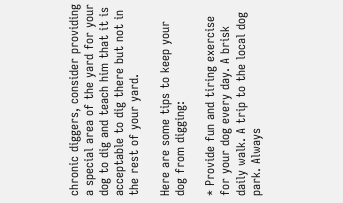chronic diggers, consider providing a special area of the yard for your dog to dig and teach him that it is acceptable to dig there but not in the rest of your yard.

Here are some tips to keep your dog from digging:

* Provide fun and tiring exercise for your dog every day. A brisk daily walk. A trip to the local dog park. Always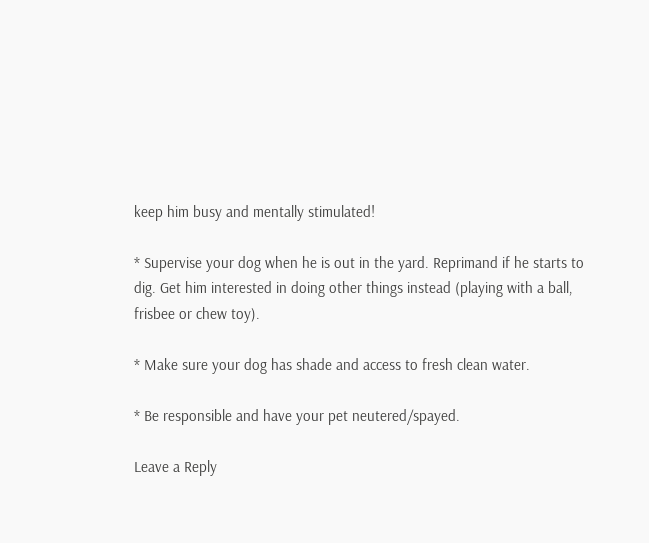keep him busy and mentally stimulated!

* Supervise your dog when he is out in the yard. Reprimand if he starts to dig. Get him interested in doing other things instead (playing with a ball, frisbee or chew toy).

* Make sure your dog has shade and access to fresh clean water.

* Be responsible and have your pet neutered/spayed.

Leave a Reply